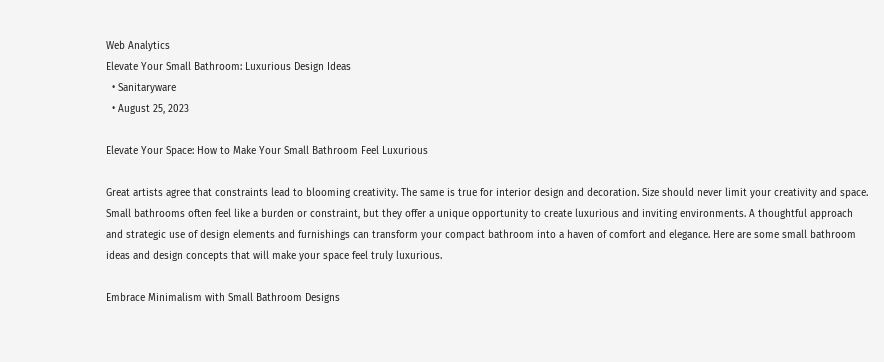Web Analytics
Elevate Your Small Bathroom: Luxurious Design Ideas
  • Sanitaryware
  • August 25, 2023

Elevate Your Space: How to Make Your Small Bathroom Feel Luxurious

Great artists agree that constraints lead to blooming creativity. The same is true for interior design and decoration. Size should never limit your creativity and space. Small bathrooms often feel like a burden or constraint, but they offer a unique opportunity to create luxurious and inviting environments. A thoughtful approach and strategic use of design elements and furnishings can transform your compact bathroom into a haven of comfort and elegance. Here are some small bathroom ideas and design concepts that will make your space feel truly luxurious.

Embrace Minimalism with Small Bathroom Designs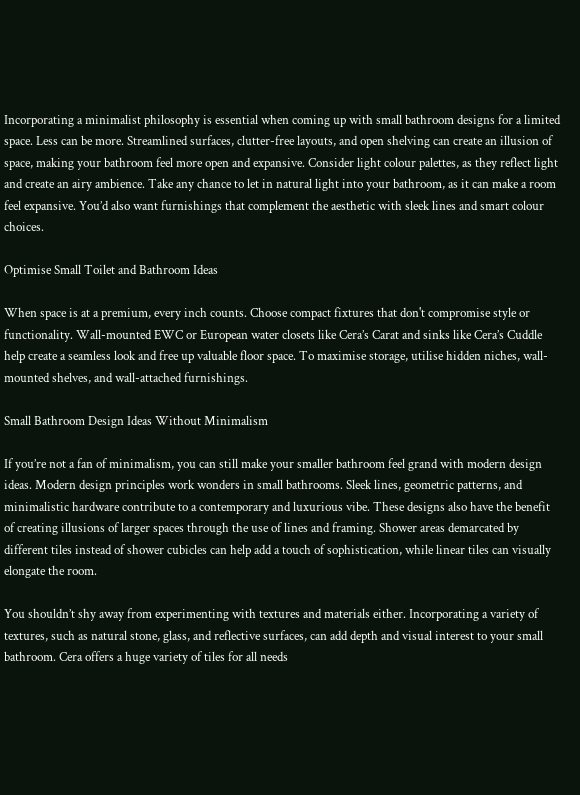Incorporating a minimalist philosophy is essential when coming up with small bathroom designs for a limited space. Less can be more. Streamlined surfaces, clutter-free layouts, and open shelving can create an illusion of space, making your bathroom feel more open and expansive. Consider light colour palettes, as they reflect light and create an airy ambience. Take any chance to let in natural light into your bathroom, as it can make a room feel expansive. You’d also want furnishings that complement the aesthetic with sleek lines and smart colour choices.

Optimise Small Toilet and Bathroom Ideas

When space is at a premium, every inch counts. Choose compact fixtures that don't compromise style or functionality. Wall-mounted EWC or European water closets like Cera’s Carat and sinks like Cera’s Cuddle help create a seamless look and free up valuable floor space. To maximise storage, utilise hidden niches, wall-mounted shelves, and wall-attached furnishings.

Small Bathroom Design Ideas Without Minimalism

If you’re not a fan of minimalism, you can still make your smaller bathroom feel grand with modern design ideas. Modern design principles work wonders in small bathrooms. Sleek lines, geometric patterns, and minimalistic hardware contribute to a contemporary and luxurious vibe. These designs also have the benefit of creating illusions of larger spaces through the use of lines and framing. Shower areas demarcated by different tiles instead of shower cubicles can help add a touch of sophistication, while linear tiles can visually elongate the room.

You shouldn’t shy away from experimenting with textures and materials either. Incorporating a variety of textures, such as natural stone, glass, and reflective surfaces, can add depth and visual interest to your small bathroom. Cera offers a huge variety of tiles for all needs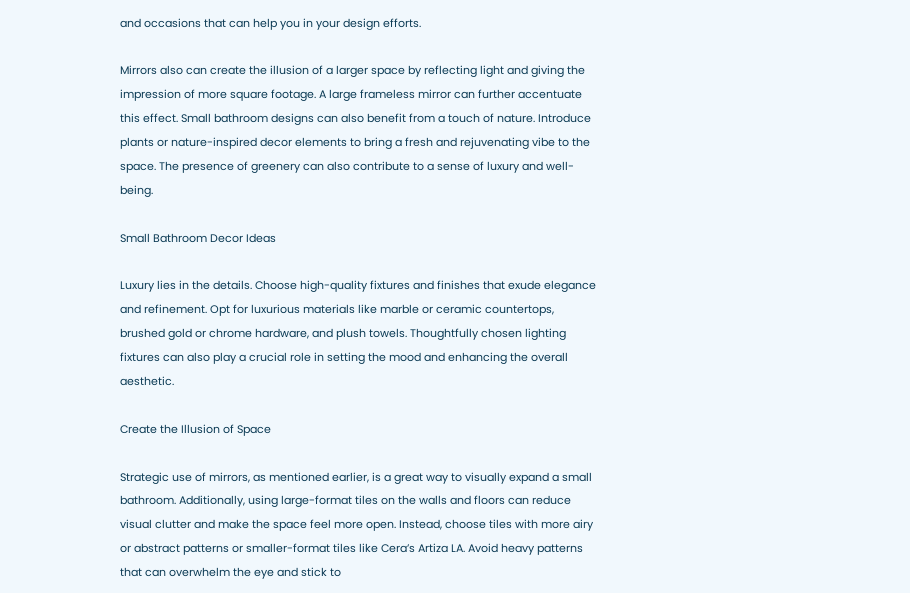and occasions that can help you in your design efforts.

Mirrors also can create the illusion of a larger space by reflecting light and giving the impression of more square footage. A large frameless mirror can further accentuate this effect. Small bathroom designs can also benefit from a touch of nature. Introduce plants or nature-inspired decor elements to bring a fresh and rejuvenating vibe to the space. The presence of greenery can also contribute to a sense of luxury and well-being.

Small Bathroom Decor Ideas

Luxury lies in the details. Choose high-quality fixtures and finishes that exude elegance and refinement. Opt for luxurious materials like marble or ceramic countertops, brushed gold or chrome hardware, and plush towels. Thoughtfully chosen lighting fixtures can also play a crucial role in setting the mood and enhancing the overall aesthetic.

Create the Illusion of Space

Strategic use of mirrors, as mentioned earlier, is a great way to visually expand a small bathroom. Additionally, using large-format tiles on the walls and floors can reduce visual clutter and make the space feel more open. Instead, choose tiles with more airy or abstract patterns or smaller-format tiles like Cera’s Artiza LA. Avoid heavy patterns that can overwhelm the eye and stick to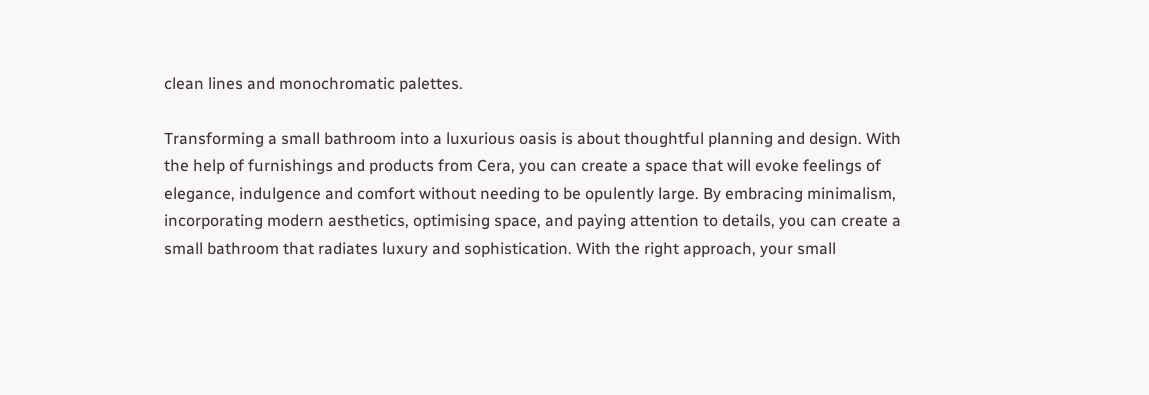clean lines and monochromatic palettes.

Transforming a small bathroom into a luxurious oasis is about thoughtful planning and design. With the help of furnishings and products from Cera, you can create a space that will evoke feelings of elegance, indulgence and comfort without needing to be opulently large. By embracing minimalism, incorporating modern aesthetics, optimising space, and paying attention to details, you can create a small bathroom that radiates luxury and sophistication. With the right approach, your small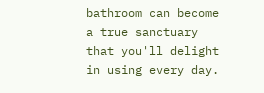bathroom can become a true sanctuary that you'll delight in using every day.